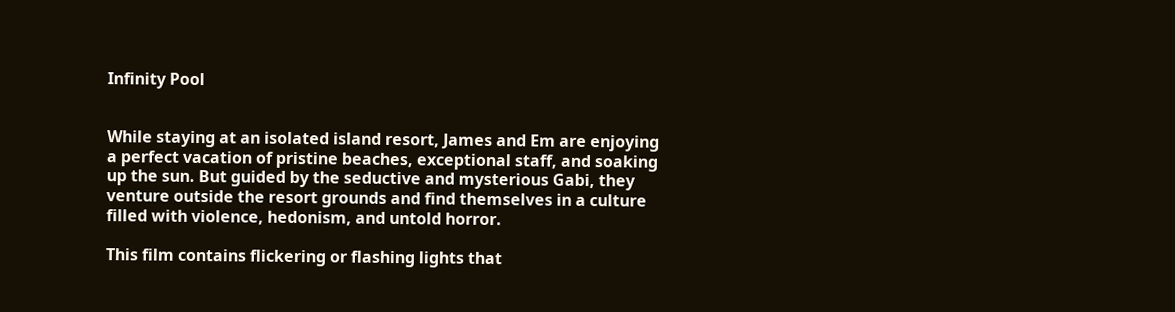Infinity Pool


While staying at an isolated island resort, James and Em are enjoying a perfect vacation of pristine beaches, exceptional staff, and soaking up the sun. But guided by the seductive and mysterious Gabi, they venture outside the resort grounds and find themselves in a culture filled with violence, hedonism, and untold horror.

This film contains flickering or flashing lights that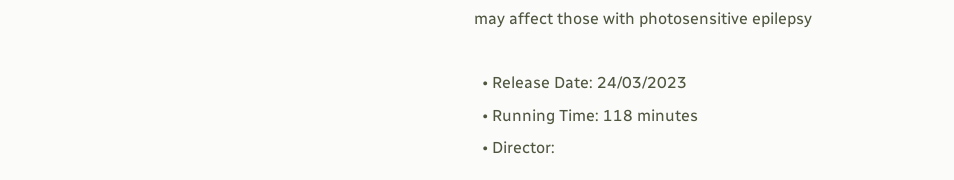may affect those with photosensitive epilepsy

  • Release Date: 24/03/2023
  • Running Time: 118 minutes
  • Director: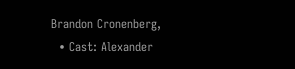Brandon Cronenberg,
  • Cast: Alexander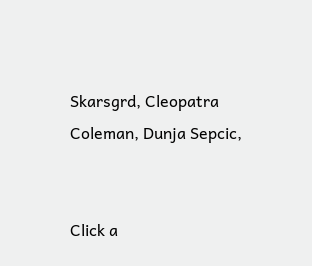Skarsgrd, Cleopatra Coleman, Dunja Sepcic,


Click a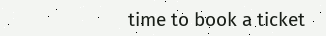time to book a ticket